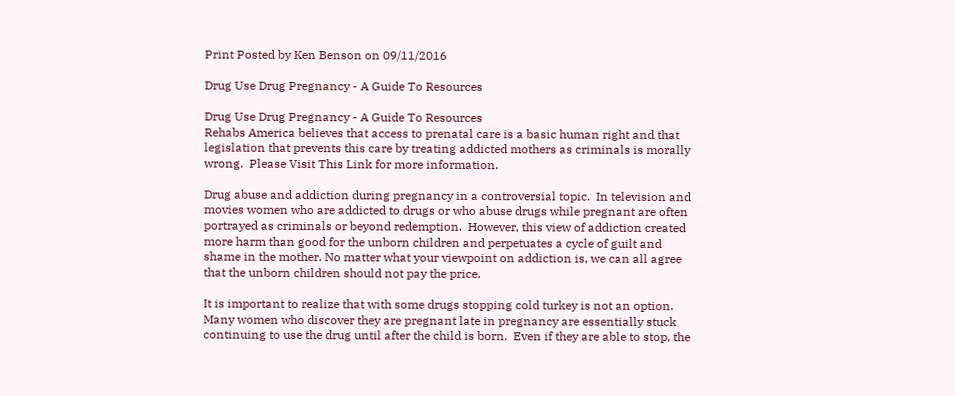Print Posted by Ken Benson on 09/11/2016

Drug Use Drug Pregnancy - A Guide To Resources

Drug Use Drug Pregnancy - A Guide To Resources
Rehabs America believes that access to prenatal care is a basic human right and that legislation that prevents this care by treating addicted mothers as criminals is morally wrong.  Please Visit This Link for more information.

Drug abuse and addiction during pregnancy in a controversial topic.  In television and movies women who are addicted to drugs or who abuse drugs while pregnant are often portrayed as criminals or beyond redemption.  However, this view of addiction created more harm than good for the unborn children and perpetuates a cycle of guilt and shame in the mother. No matter what your viewpoint on addiction is, we can all agree that the unborn children should not pay the price.

It is important to realize that with some drugs stopping cold turkey is not an option.  Many women who discover they are pregnant late in pregnancy are essentially stuck continuing to use the drug until after the child is born.  Even if they are able to stop, the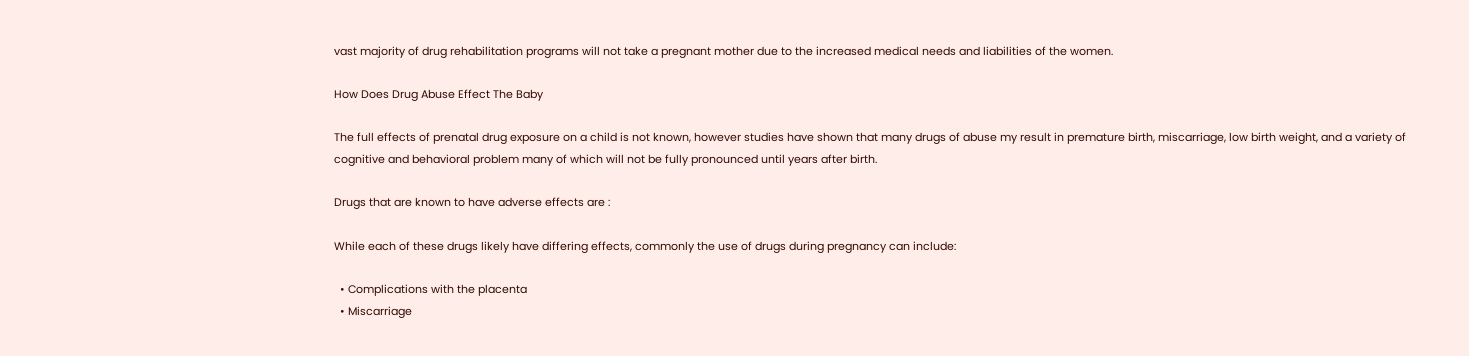vast majority of drug rehabilitation programs will not take a pregnant mother due to the increased medical needs and liabilities of the women.

How Does Drug Abuse Effect The Baby

The full effects of prenatal drug exposure on a child is not known, however studies have shown that many drugs of abuse my result in premature birth, miscarriage, low birth weight, and a variety of cognitive and behavioral problem many of which will not be fully pronounced until years after birth.

Drugs that are known to have adverse effects are :

While each of these drugs likely have differing effects, commonly the use of drugs during pregnancy can include:

  • Complications with the placenta
  • Miscarriage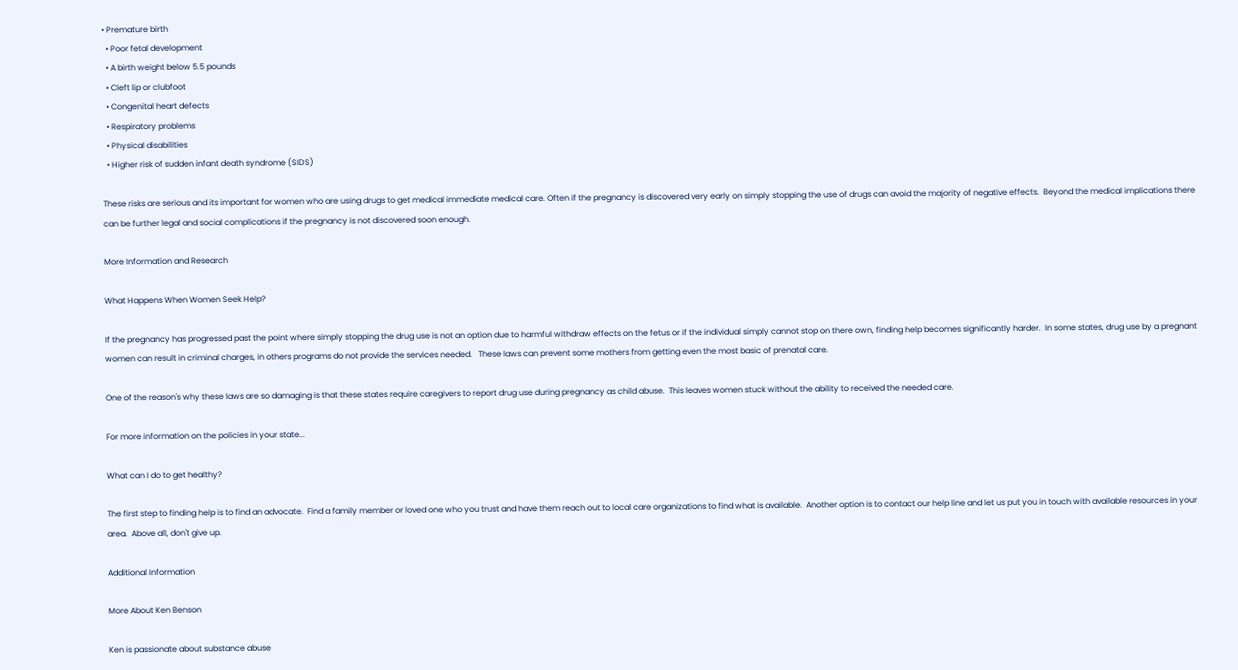• Premature birth
  • Poor fetal development
  • A birth weight below 5.5 pounds
  • Cleft lip or clubfoot
  • Congenital heart defects
  • Respiratory problems
  • Physical disabilities
  • Higher risk of sudden infant death syndrome (SIDS)

These risks are serious and its important for women who are using drugs to get medical immediate medical care. Often if the pregnancy is discovered very early on simply stopping the use of drugs can avoid the majority of negative effects.  Beyond the medical implications there can be further legal and social complications if the pregnancy is not discovered soon enough.

More Information and Research

What Happens When Women Seek Help?

If the pregnancy has progressed past the point where simply stopping the drug use is not an option due to harmful withdraw effects on the fetus or if the individual simply cannot stop on there own, finding help becomes significantly harder.  In some states, drug use by a pregnant women can result in criminal charges, in others programs do not provide the services needed.   These laws can prevent some mothers from getting even the most basic of prenatal care.

One of the reason's why these laws are so damaging is that these states require caregivers to report drug use during pregnancy as child abuse.  This leaves women stuck without the ability to received the needed care.

For more information on the policies in your state...

What can I do to get healthy?

The first step to finding help is to find an advocate.  Find a family member or loved one who you trust and have them reach out to local care organizations to find what is available.  Another option is to contact our help line and let us put you in touch with available resources in your area.  Above all, don't give up.

Additional Information

More About Ken Benson

Ken is passionate about substance abuse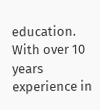education.  With over 10 years experience in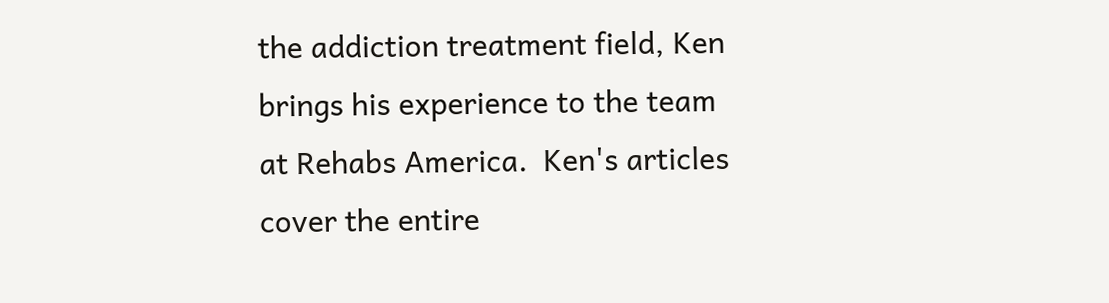the addiction treatment field, Ken brings his experience to the team at Rehabs America.  Ken's articles cover the entire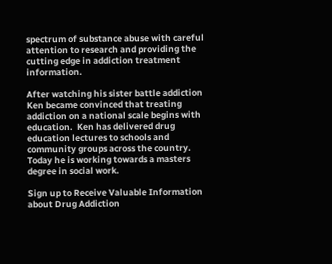spectrum of substance abuse with careful attention to research and providing the cutting edge in addiction treatment information.

After watching his sister battle addiction Ken became convinced that treating addiction on a national scale begins with education.  Ken has delivered drug education lectures to schools and community groups across the country. Today he is working towards a masters degree in social work.

Sign up to Receive Valuable Information about Drug Addiction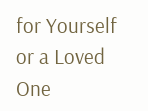for Yourself or a Loved One